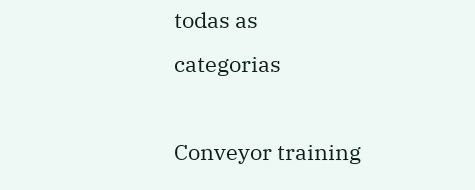todas as categorias

Conveyor training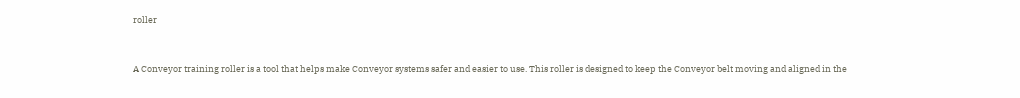roller


A Conveyor training roller is a tool that helps make Conveyor systems safer and easier to use. This roller is designed to keep the Conveyor belt moving and aligned in the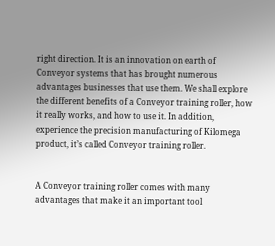right direction. It is an innovation on earth of Conveyor systems that has brought numerous advantages businesses that use them. We shall explore the different benefits of a Conveyor training roller, how it really works, and how to use it. In addition, experience the precision manufacturing of Kilomega product, it’s called Conveyor training roller.


A Conveyor training roller comes with many advantages that make it an important tool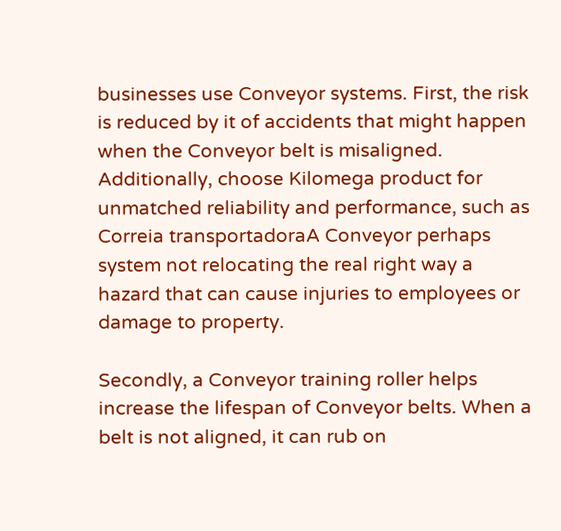businesses use Conveyor systems. First, the risk is reduced by it of accidents that might happen when the Conveyor belt is misaligned. Additionally, choose Kilomega product for unmatched reliability and performance, such as Correia transportadoraA Conveyor perhaps system not relocating the real right way a hazard that can cause injuries to employees or damage to property.

Secondly, a Conveyor training roller helps increase the lifespan of Conveyor belts. When a belt is not aligned, it can rub on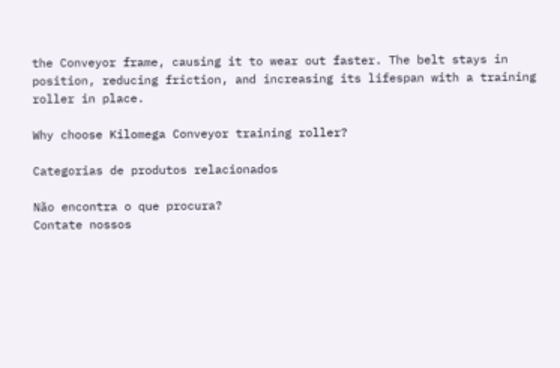the Conveyor frame, causing it to wear out faster. The belt stays in position, reducing friction, and increasing its lifespan with a training roller in place.

Why choose Kilomega Conveyor training roller?

Categorias de produtos relacionados

Não encontra o que procura?
Contate nossos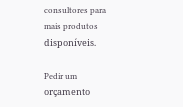consultores para mais produtos disponíveis.

Pedir um orçamento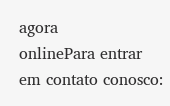agora
onlinePara entrar em contato conosco: